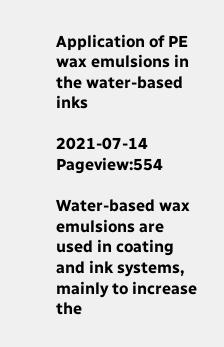Application of PE wax emulsions in the water-based inks

2021-07-14   Pageview:554

Water-based wax emulsions are used in coating and ink systems, mainly to increase the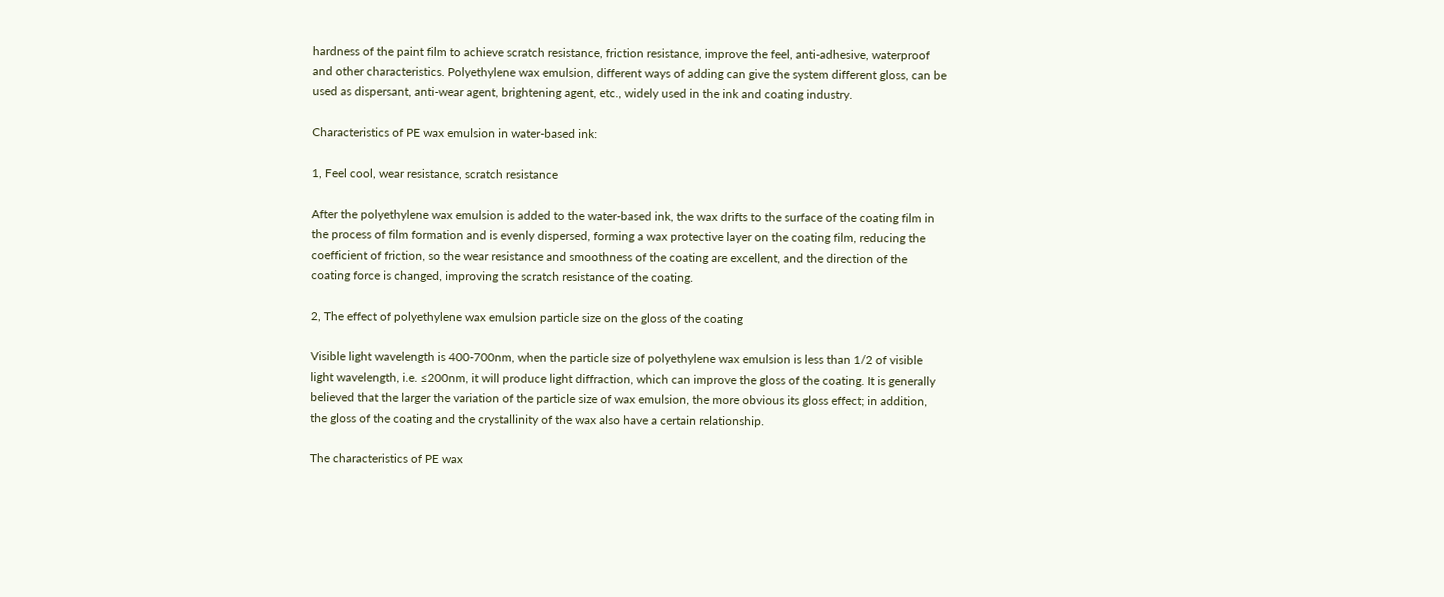hardness of the paint film to achieve scratch resistance, friction resistance, improve the feel, anti-adhesive, waterproof and other characteristics. Polyethylene wax emulsion, different ways of adding can give the system different gloss, can be used as dispersant, anti-wear agent, brightening agent, etc., widely used in the ink and coating industry.

Characteristics of PE wax emulsion in water-based ink:

1, Feel cool, wear resistance, scratch resistance

After the polyethylene wax emulsion is added to the water-based ink, the wax drifts to the surface of the coating film in the process of film formation and is evenly dispersed, forming a wax protective layer on the coating film, reducing the coefficient of friction, so the wear resistance and smoothness of the coating are excellent, and the direction of the coating force is changed, improving the scratch resistance of the coating.

2, The effect of polyethylene wax emulsion particle size on the gloss of the coating

Visible light wavelength is 400-700nm, when the particle size of polyethylene wax emulsion is less than 1/2 of visible light wavelength, i.e. ≤200nm, it will produce light diffraction, which can improve the gloss of the coating. It is generally believed that the larger the variation of the particle size of wax emulsion, the more obvious its gloss effect; in addition, the gloss of the coating and the crystallinity of the wax also have a certain relationship.

The characteristics of PE wax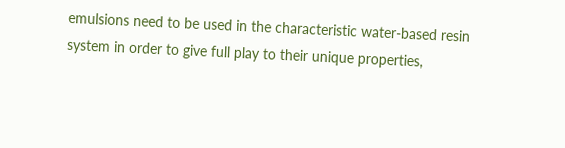emulsions need to be used in the characteristic water-based resin system in order to give full play to their unique properties,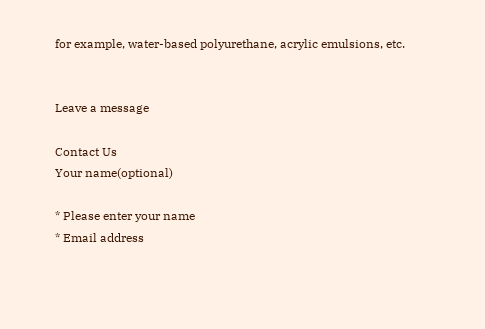for example, water-based polyurethane, acrylic emulsions, etc.


Leave a message

Contact Us
Your name(optional)

* Please enter your name
* Email address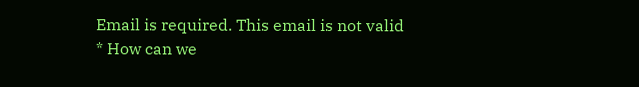Email is required. This email is not valid
* How can we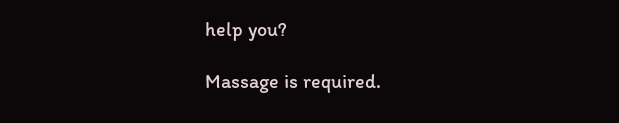help you?

Massage is required.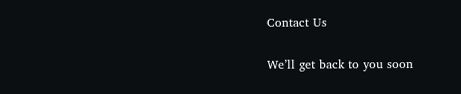Contact Us

We’ll get back to you soon